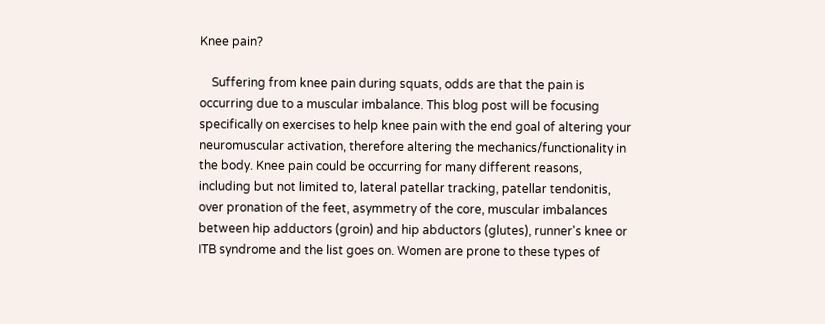Knee pain?

    Suffering from knee pain during squats, odds are that the pain is occurring due to a muscular imbalance. This blog post will be focusing specifically on exercises to help knee pain with the end goal of altering your neuromuscular activation, therefore altering the mechanics/functionality in the body. Knee pain could be occurring for many different reasons, including but not limited to, lateral patellar tracking, patellar tendonitis, over pronation of the feet, asymmetry of the core, muscular imbalances between hip adductors (groin) and hip abductors (glutes), runner's knee or ITB syndrome and the list goes on. Women are prone to these types of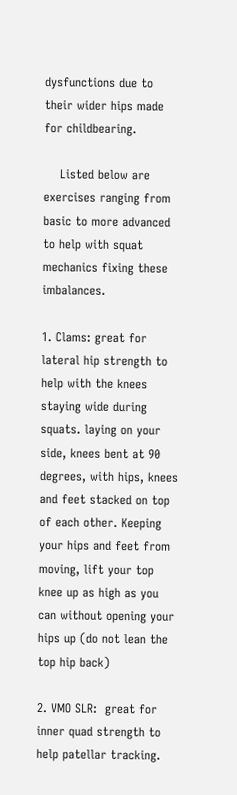dysfunctions due to their wider hips made for childbearing.

    Listed below are exercises ranging from basic to more advanced to help with squat mechanics fixing these imbalances.

1. Clams: great for lateral hip strength to help with the knees staying wide during squats. laying on your side, knees bent at 90 degrees, with hips, knees and feet stacked on top of each other. Keeping your hips and feet from moving, lift your top knee up as high as you can without opening your hips up (do not lean the top hip back)

2. VMO SLR:  great for inner quad strength to help patellar tracking.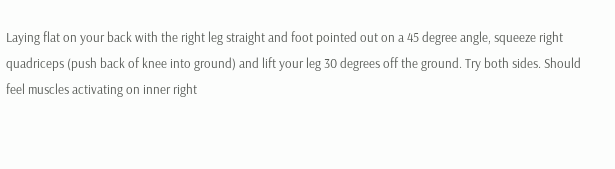Laying flat on your back with the right leg straight and foot pointed out on a 45 degree angle, squeeze right quadriceps (push back of knee into ground) and lift your leg 30 degrees off the ground. Try both sides. Should feel muscles activating on inner right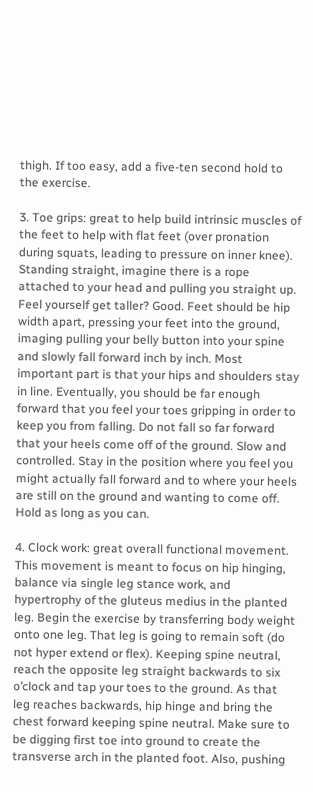thigh. If too easy, add a five-ten second hold to the exercise.

3. Toe grips: great to help build intrinsic muscles of the feet to help with flat feet (over pronation during squats, leading to pressure on inner knee).  Standing straight, imagine there is a rope attached to your head and pulling you straight up. Feel yourself get taller? Good. Feet should be hip width apart, pressing your feet into the ground, imaging pulling your belly button into your spine and slowly fall forward inch by inch. Most important part is that your hips and shoulders stay in line. Eventually, you should be far enough forward that you feel your toes gripping in order to keep you from falling. Do not fall so far forward that your heels come off of the ground. Slow and controlled. Stay in the position where you feel you might actually fall forward and to where your heels are still on the ground and wanting to come off. Hold as long as you can.

4. Clock work: great overall functional movement. This movement is meant to focus on hip hinging, balance via single leg stance work, and hypertrophy of the gluteus medius in the planted leg. Begin the exercise by transferring body weight onto one leg. That leg is going to remain soft (do not hyper extend or flex). Keeping spine neutral, reach the opposite leg straight backwards to six o’clock and tap your toes to the ground. As that leg reaches backwards, hip hinge and bring the chest forward keeping spine neutral. Make sure to be digging first toe into ground to create the transverse arch in the planted foot. Also, pushing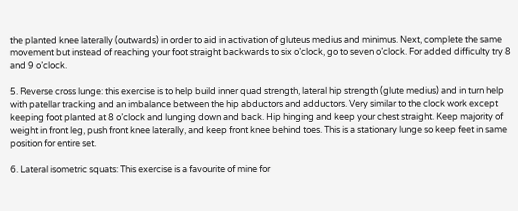the planted knee laterally (outwards) in order to aid in activation of gluteus medius and minimus. Next, complete the same movement but instead of reaching your foot straight backwards to six o’clock, go to seven o’clock. For added difficulty try 8 and 9 o’clock.

5. Reverse cross lunge: this exercise is to help build inner quad strength, lateral hip strength (glute medius) and in turn help with patellar tracking and an imbalance between the hip abductors and adductors. Very similar to the clock work except keeping foot planted at 8 o’clock and lunging down and back. Hip hinging and keep your chest straight. Keep majority of weight in front leg, push front knee laterally, and keep front knee behind toes. This is a stationary lunge so keep feet in same position for entire set.

6. Lateral isometric squats: This exercise is a favourite of mine for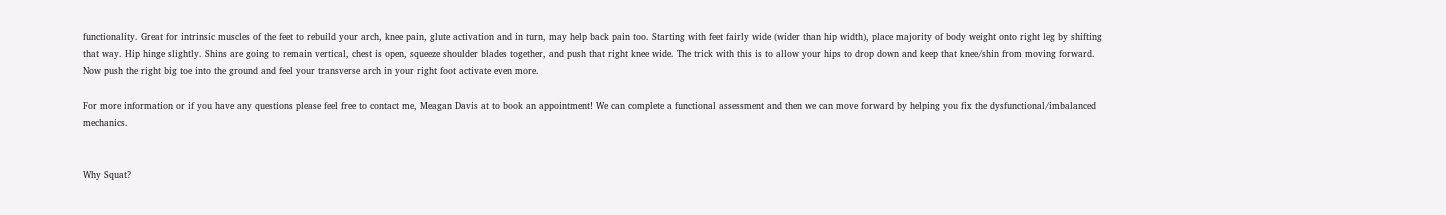functionality. Great for intrinsic muscles of the feet to rebuild your arch, knee pain, glute activation and in turn, may help back pain too. Starting with feet fairly wide (wider than hip width), place majority of body weight onto right leg by shifting that way. Hip hinge slightly. Shins are going to remain vertical, chest is open, squeeze shoulder blades together, and push that right knee wide. The trick with this is to allow your hips to drop down and keep that knee/shin from moving forward. Now push the right big toe into the ground and feel your transverse arch in your right foot activate even more.

For more information or if you have any questions please feel free to contact me, Meagan Davis at to book an appointment! We can complete a functional assessment and then we can move forward by helping you fix the dysfunctional/imbalanced mechanics.


Why Squat?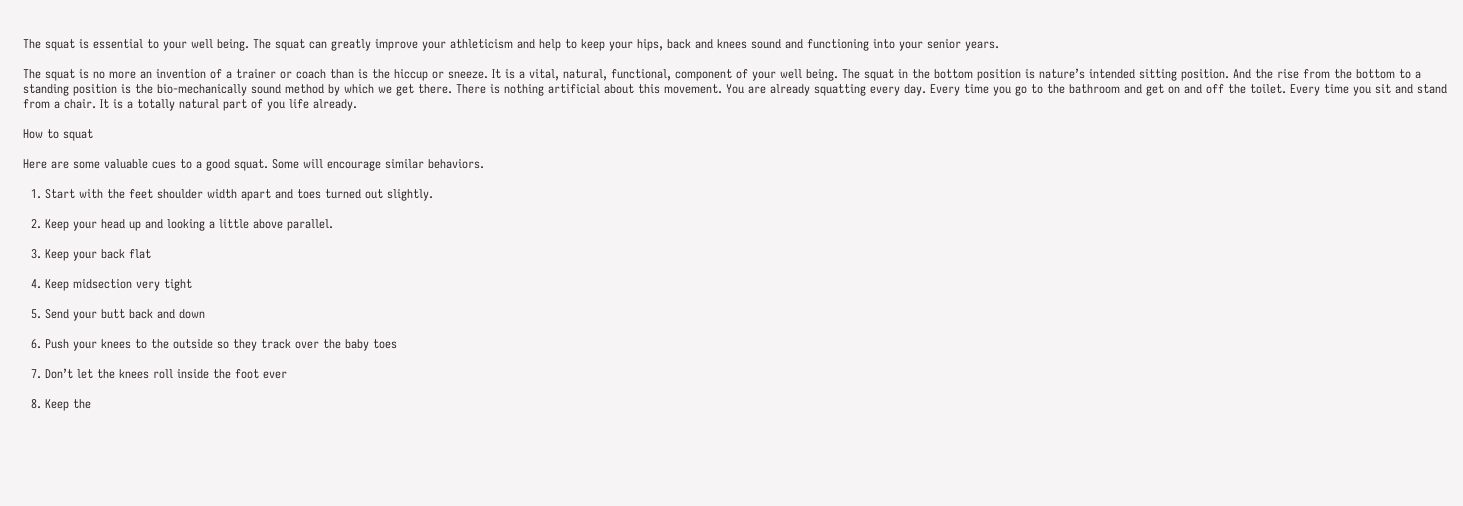The squat is essential to your well being. The squat can greatly improve your athleticism and help to keep your hips, back and knees sound and functioning into your senior years.

The squat is no more an invention of a trainer or coach than is the hiccup or sneeze. It is a vital, natural, functional, component of your well being. The squat in the bottom position is nature’s intended sitting position. And the rise from the bottom to a standing position is the bio-mechanically sound method by which we get there. There is nothing artificial about this movement. You are already squatting every day. Every time you go to the bathroom and get on and off the toilet. Every time you sit and stand from a chair. It is a totally natural part of you life already.

How to squat

Here are some valuable cues to a good squat. Some will encourage similar behaviors.

  1. Start with the feet shoulder width apart and toes turned out slightly.

  2. Keep your head up and looking a little above parallel.

  3. Keep your back flat

  4. Keep midsection very tight

  5. Send your butt back and down

  6. Push your knees to the outside so they track over the baby toes

  7. Don’t let the knees roll inside the foot ever

  8. Keep the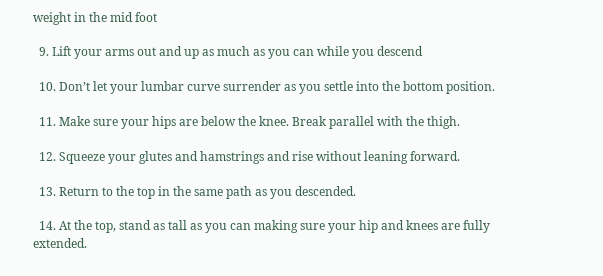weight in the mid foot

  9. Lift your arms out and up as much as you can while you descend

  10. Don’t let your lumbar curve surrender as you settle into the bottom position.

  11. Make sure your hips are below the knee. Break parallel with the thigh.

  12. Squeeze your glutes and hamstrings and rise without leaning forward.

  13. Return to the top in the same path as you descended.

  14. At the top, stand as tall as you can making sure your hip and knees are fully extended.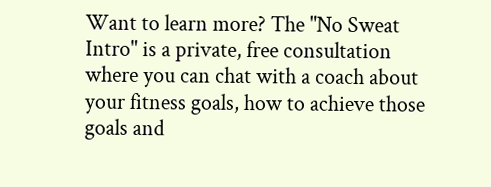Want to learn more? The "No Sweat Intro" is a private, free consultation where you can chat with a coach about your fitness goals, how to achieve those goals and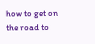how to get on the road to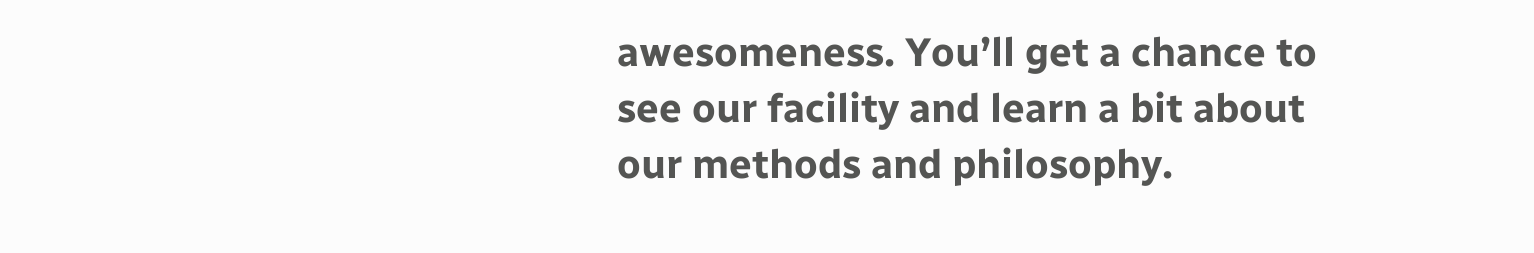awesomeness. You’ll get a chance to see our facility and learn a bit about our methods and philosophy.